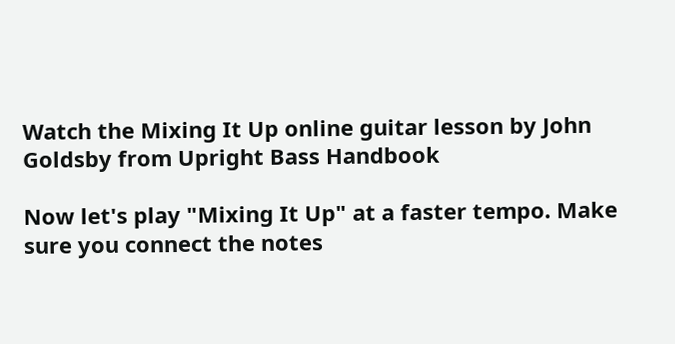Watch the Mixing It Up online guitar lesson by John Goldsby from Upright Bass Handbook

Now let's play "Mixing It Up" at a faster tempo. Make sure you connect the notes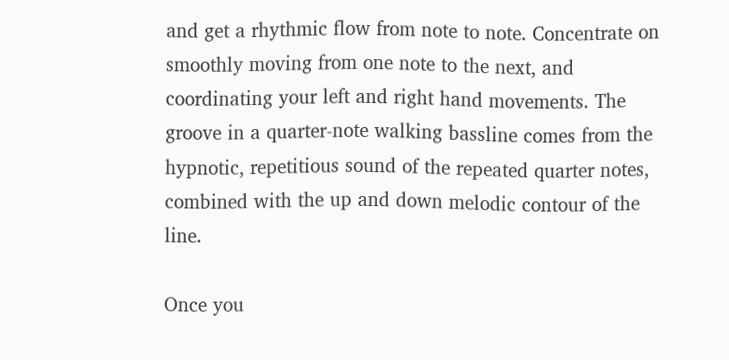and get a rhythmic flow from note to note. Concentrate on smoothly moving from one note to the next, and coordinating your left and right hand movements. The groove in a quarter-note walking bassline comes from the hypnotic, repetitious sound of the repeated quarter notes, combined with the up and down melodic contour of the line.

Once you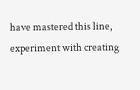have mastered this line, experiment with creating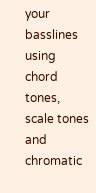your basslines using chord tones, scale tones and chromatic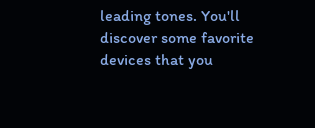leading tones. You'll discover some favorite devices that you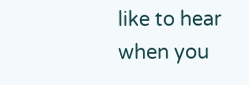like to hear when you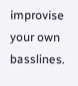improvise your own basslines.